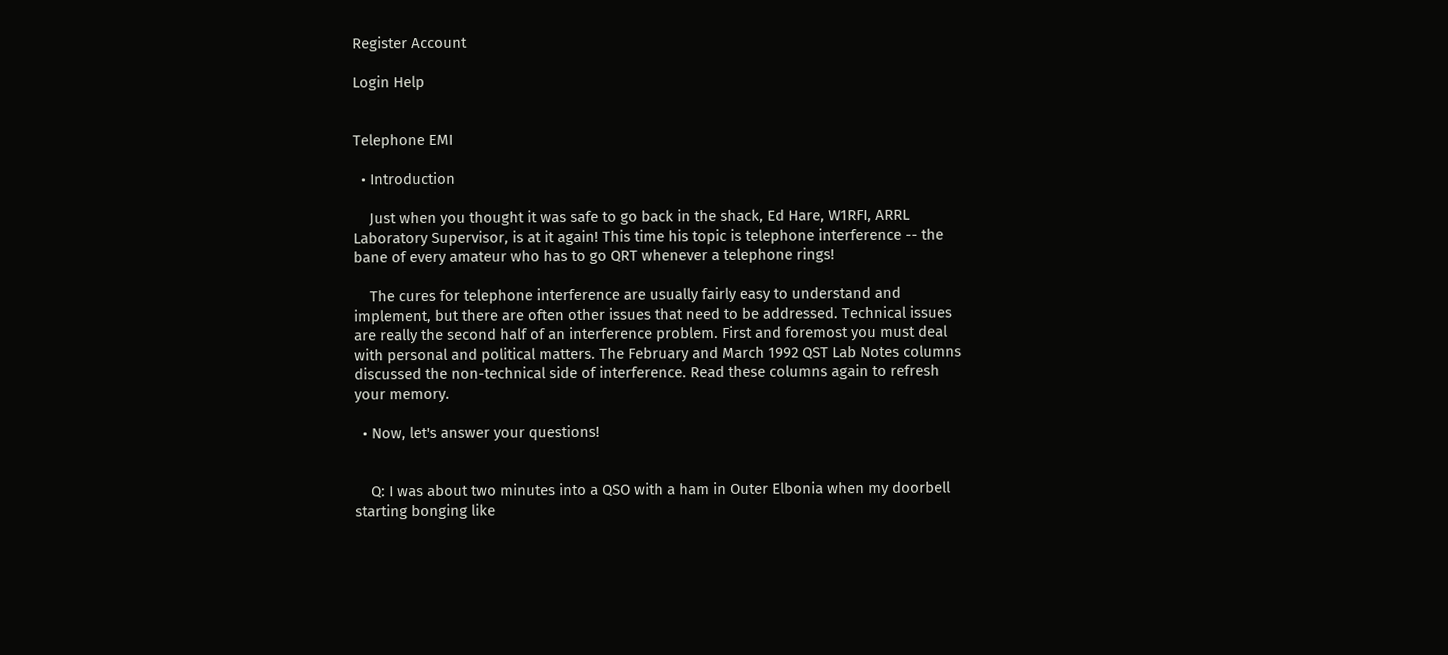Register Account

Login Help


Telephone EMI

  • Introduction

    Just when you thought it was safe to go back in the shack, Ed Hare, W1RFI, ARRL Laboratory Supervisor, is at it again! This time his topic is telephone interference -- the bane of every amateur who has to go QRT whenever a telephone rings!

    The cures for telephone interference are usually fairly easy to understand and implement, but there are often other issues that need to be addressed. Technical issues are really the second half of an interference problem. First and foremost you must deal with personal and political matters. The February and March 1992 QST Lab Notes columns discussed the non-technical side of interference. Read these columns again to refresh your memory.

  • Now, let's answer your questions!


    Q: I was about two minutes into a QSO with a ham in Outer Elbonia when my doorbell starting bonging like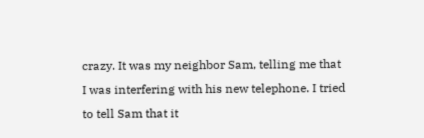crazy. It was my neighbor Sam, telling me that I was interfering with his new telephone. I tried to tell Sam that it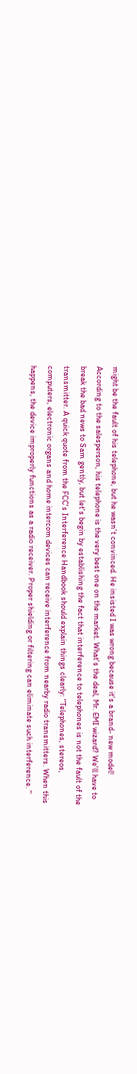might be the fault of his telephone, but he wasn't convinced. He insisted I was wrong because it's a brand- new model! According to the salesperson, his telephone is the very best one on the market. What's the deal, Mr. EMI wizard? We'll have to break the bad news to Sam gently, but let's begin by establishing the fact that interference to telephones is not the fault of the transmitter. A quick quote from the FCC's Interference Handbook should explain things clearly: "Telephones, stereos, computers, electronic organs and home intercom devices can receive interference from nearby radio transmitters. When this happens, the device improperly functions as a radio receiver. Proper shielding or filtering can eliminate such interference. "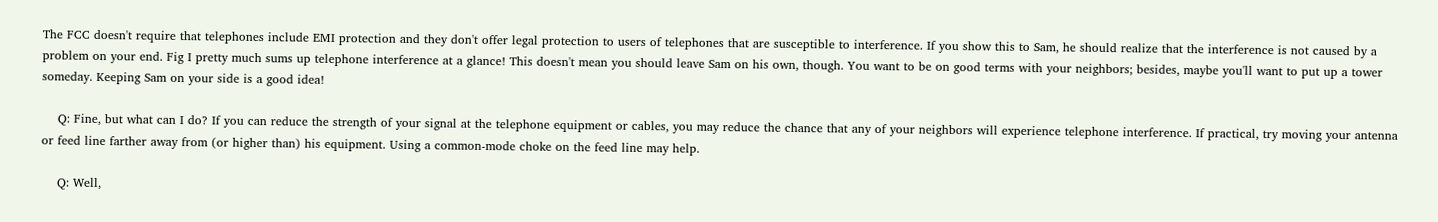The FCC doesn't require that telephones include EMI protection and they don't offer legal protection to users of telephones that are susceptible to interference. If you show this to Sam, he should realize that the interference is not caused by a problem on your end. Fig I pretty much sums up telephone interference at a glance! This doesn't mean you should leave Sam on his own, though. You want to be on good terms with your neighbors; besides, maybe you'll want to put up a tower someday. Keeping Sam on your side is a good idea!

    Q: Fine, but what can I do? If you can reduce the strength of your signal at the telephone equipment or cables, you may reduce the chance that any of your neighbors will experience telephone interference. If practical, try moving your antenna or feed line farther away from (or higher than) his equipment. Using a common-mode choke on the feed line may help.

    Q: Well,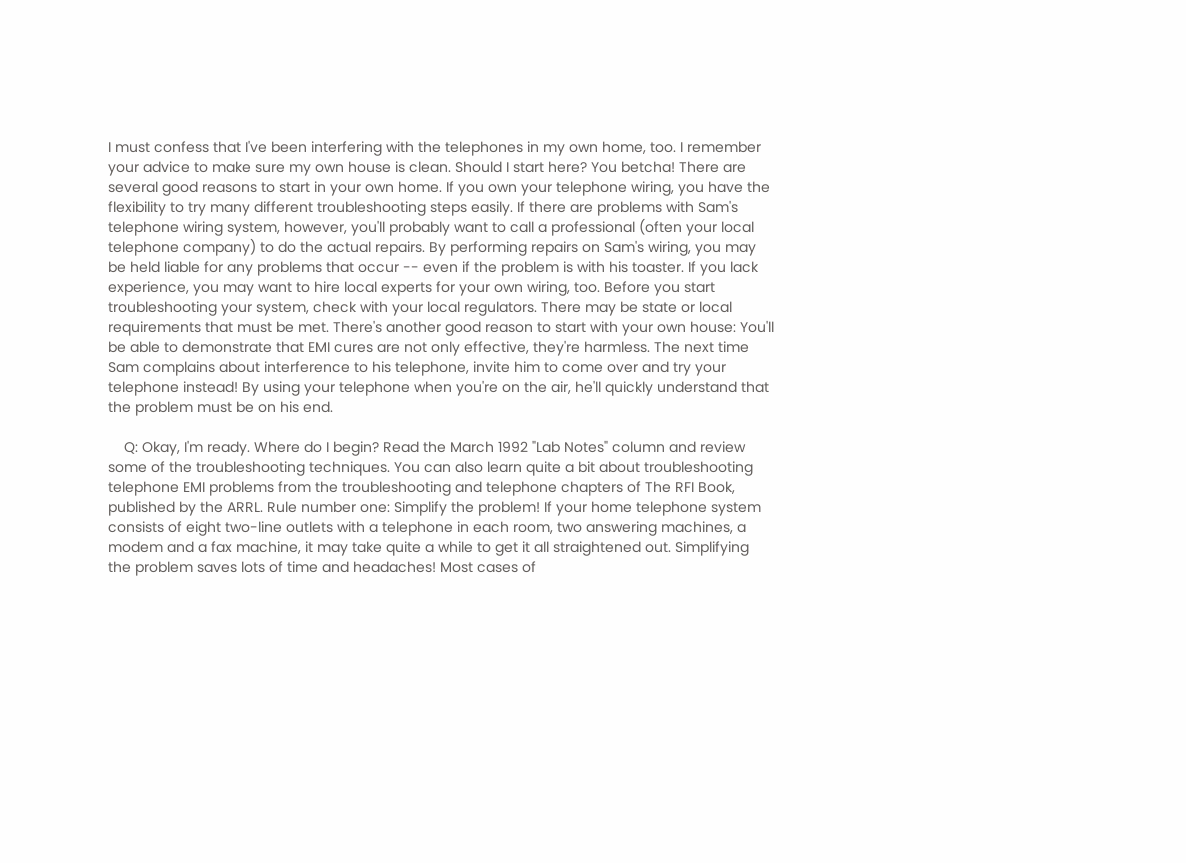I must confess that I've been interfering with the telephones in my own home, too. I remember your advice to make sure my own house is clean. Should I start here? You betcha! There are several good reasons to start in your own home. If you own your telephone wiring, you have the flexibility to try many different troubleshooting steps easily. If there are problems with Sam's telephone wiring system, however, you'll probably want to call a professional (often your local telephone company) to do the actual repairs. By performing repairs on Sam's wiring, you may be held liable for any problems that occur -- even if the problem is with his toaster. If you lack experience, you may want to hire local experts for your own wiring, too. Before you start troubleshooting your system, check with your local regulators. There may be state or local requirements that must be met. There's another good reason to start with your own house: You'll be able to demonstrate that EMI cures are not only effective, they're harmless. The next time Sam complains about interference to his telephone, invite him to come over and try your telephone instead! By using your telephone when you're on the air, he'll quickly understand that the problem must be on his end.

    Q: Okay, I'm ready. Where do I begin? Read the March 1992 "Lab Notes" column and review some of the troubleshooting techniques. You can also learn quite a bit about troubleshooting telephone EMI problems from the troubleshooting and telephone chapters of The RFI Book, published by the ARRL. Rule number one: Simplify the problem! If your home telephone system consists of eight two-line outlets with a telephone in each room, two answering machines, a modem and a fax machine, it may take quite a while to get it all straightened out. Simplifying the problem saves lots of time and headaches! Most cases of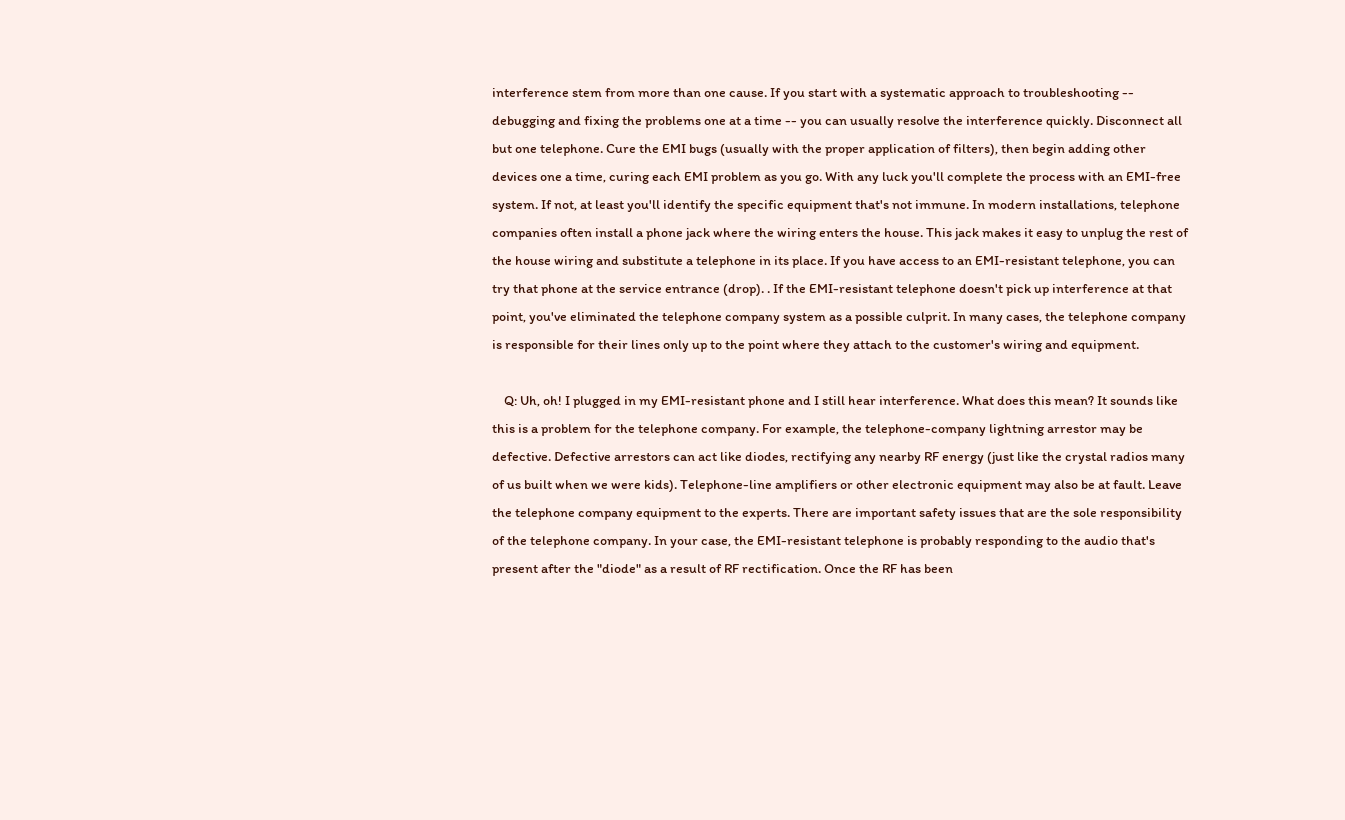interference stem from more than one cause. If you start with a systematic approach to troubleshooting -- debugging and fixing the problems one at a time -- you can usually resolve the interference quickly. Disconnect all but one telephone. Cure the EMI bugs (usually with the proper application of filters), then begin adding other devices one a time, curing each EMI problem as you go. With any luck you'll complete the process with an EMI-free system. If not, at least you'll identify the specific equipment that's not immune. In modern installations, telephone companies often install a phone jack where the wiring enters the house. This jack makes it easy to unplug the rest of the house wiring and substitute a telephone in its place. If you have access to an EMI-resistant telephone, you can try that phone at the service entrance (drop). . If the EMI-resistant telephone doesn't pick up interference at that point, you've eliminated the telephone company system as a possible culprit. In many cases, the telephone company is responsible for their lines only up to the point where they attach to the customer's wiring and equipment.

    Q: Uh, oh! I plugged in my EMI-resistant phone and I still hear interference. What does this mean? It sounds like this is a problem for the telephone company. For example, the telephone-company lightning arrestor may be defective. Defective arrestors can act like diodes, rectifying any nearby RF energy (just like the crystal radios many of us built when we were kids). Telephone-line amplifiers or other electronic equipment may also be at fault. Leave the telephone company equipment to the experts. There are important safety issues that are the sole responsibility of the telephone company. In your case, the EMI-resistant telephone is probably responding to the audio that's present after the "diode" as a result of RF rectification. Once the RF has been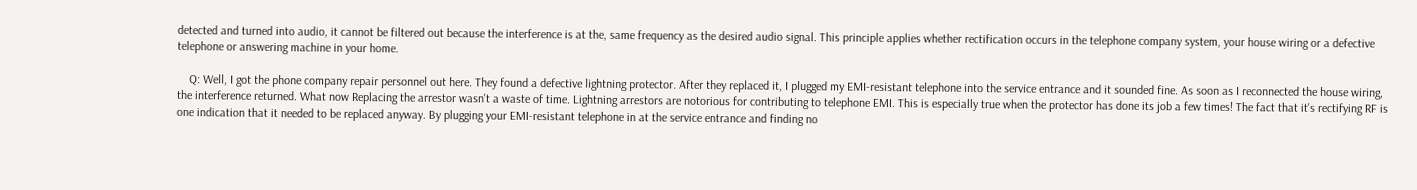detected and turned into audio, it cannot be filtered out because the interference is at the, same frequency as the desired audio signal. This principle applies whether rectification occurs in the telephone company system, your house wiring or a defective telephone or answering machine in your home.

    Q: Well, I got the phone company repair personnel out here. They found a defective lightning protector. After they replaced it, I plugged my EMI-resistant telephone into the service entrance and it sounded fine. As soon as I reconnected the house wiring, the interference returned. What now Replacing the arrestor wasn't a waste of time. Lightning arrestors are notorious for contributing to telephone EMI. This is especially true when the protector has done its job a few times! The fact that it's rectifying RF is one indication that it needed to be replaced anyway. By plugging your EMI-resistant telephone in at the service entrance and finding no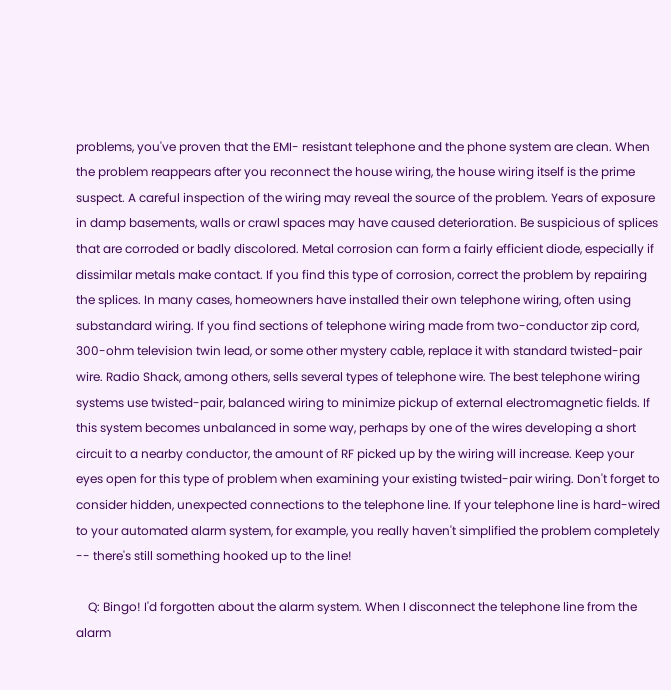problems, you've proven that the EMI- resistant telephone and the phone system are clean. When the problem reappears after you reconnect the house wiring, the house wiring itself is the prime suspect. A careful inspection of the wiring may reveal the source of the problem. Years of exposure in damp basements, walls or crawl spaces may have caused deterioration. Be suspicious of splices that are corroded or badly discolored. Metal corrosion can form a fairly efficient diode, especially if dissimilar metals make contact. If you find this type of corrosion, correct the problem by repairing the splices. In many cases, homeowners have installed their own telephone wiring, often using substandard wiring. If you find sections of telephone wiring made from two-conductor zip cord, 300-ohm television twin lead, or some other mystery cable, replace it with standard twisted-pair wire. Radio Shack, among others, sells several types of telephone wire. The best telephone wiring systems use twisted-pair, balanced wiring to minimize pickup of external electromagnetic fields. If this system becomes unbalanced in some way, perhaps by one of the wires developing a short circuit to a nearby conductor, the amount of RF picked up by the wiring will increase. Keep your eyes open for this type of problem when examining your existing twisted-pair wiring. Don't forget to consider hidden, unexpected connections to the telephone line. If your telephone line is hard-wired to your automated alarm system, for example, you really haven't simplified the problem completely -- there's still something hooked up to the line!

    Q: Bingo! I'd forgotten about the alarm system. When I disconnect the telephone line from the alarm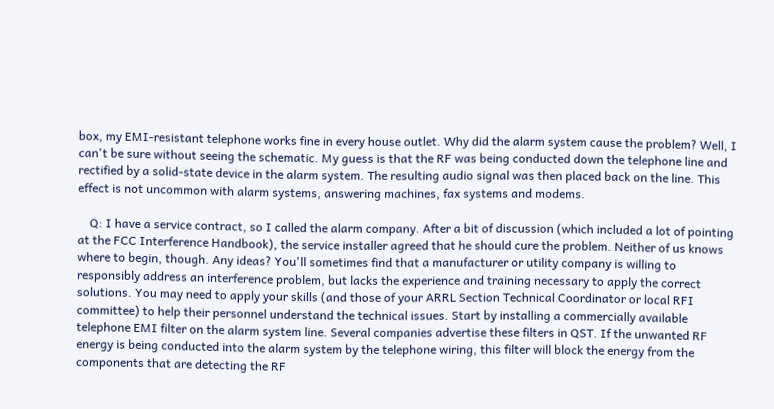box, my EMI-resistant telephone works fine in every house outlet. Why did the alarm system cause the problem? Well, I can't be sure without seeing the schematic. My guess is that the RF was being conducted down the telephone line and rectified by a solid-state device in the alarm system. The resulting audio signal was then placed back on the line. This effect is not uncommon with alarm systems, answering machines, fax systems and modems.

    Q: I have a service contract, so I called the alarm company. After a bit of discussion (which included a lot of pointing at the FCC Interference Handbook), the service installer agreed that he should cure the problem. Neither of us knows where to begin, though. Any ideas? You'll sometimes find that a manufacturer or utility company is willing to responsibly address an interference problem, but lacks the experience and training necessary to apply the correct solutions. You may need to apply your skills (and those of your ARRL Section Technical Coordinator or local RFI committee) to help their personnel understand the technical issues. Start by installing a commercially available telephone EMI filter on the alarm system line. Several companies advertise these filters in QST. If the unwanted RF energy is being conducted into the alarm system by the telephone wiring, this filter will block the energy from the components that are detecting the RF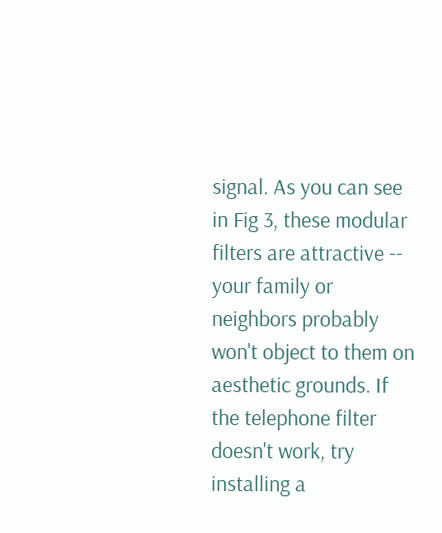signal. As you can see in Fig 3, these modular filters are attractive -- your family or neighbors probably won't object to them on aesthetic grounds. If the telephone filter doesn't work, try installing a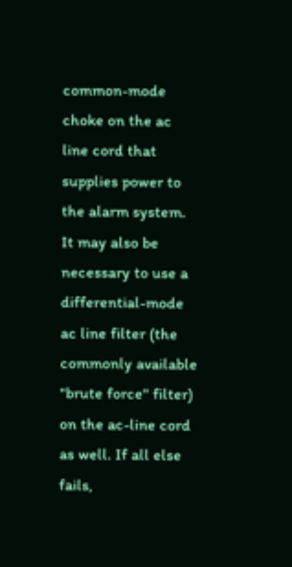common-mode choke on the ac line cord that supplies power to the alarm system. It may also be necessary to use a differential-mode ac line filter (the commonly available "brute force" filter) on the ac-line cord as well. If all else fails,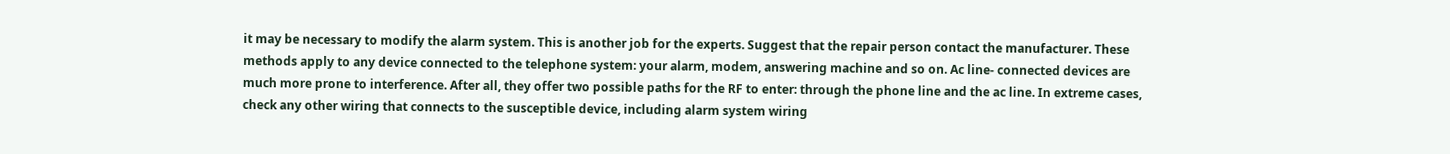it may be necessary to modify the alarm system. This is another job for the experts. Suggest that the repair person contact the manufacturer. These methods apply to any device connected to the telephone system: your alarm, modem, answering machine and so on. Ac line- connected devices are much more prone to interference. After all, they offer two possible paths for the RF to enter: through the phone line and the ac line. In extreme cases, check any other wiring that connects to the susceptible device, including alarm system wiring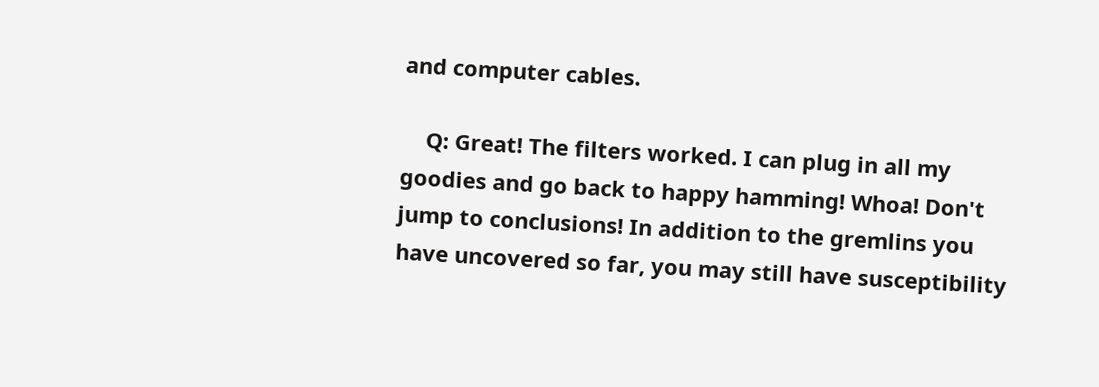and computer cables.

    Q: Great! The filters worked. I can plug in all my goodies and go back to happy hamming! Whoa! Don't jump to conclusions! In addition to the gremlins you have uncovered so far, you may still have susceptibility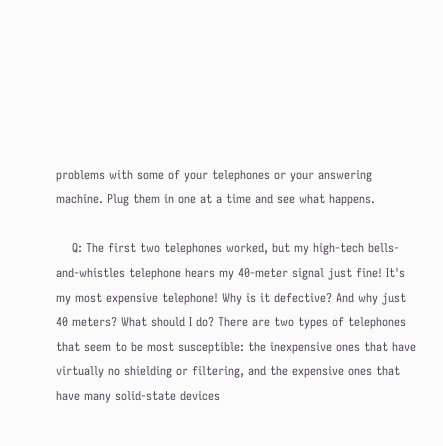problems with some of your telephones or your answering machine. Plug them in one at a time and see what happens.

    Q: The first two telephones worked, but my high-tech bells-and-whistles telephone hears my 40-meter signal just fine! It's my most expensive telephone! Why is it defective? And why just 40 meters? What should I do? There are two types of telephones that seem to be most susceptible: the inexpensive ones that have virtually no shielding or filtering, and the expensive ones that have many solid-state devices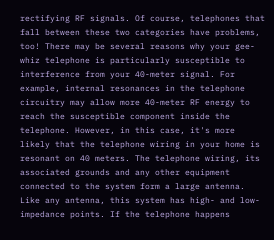rectifying RF signals. Of course, telephones that fall between these two categories have problems, too! There may be several reasons why your gee-whiz telephone is particularly susceptible to interference from your 40-meter signal. For example, internal resonances in the telephone circuitry may allow more 40-meter RF energy to reach the susceptible component inside the telephone. However, in this case, it's more likely that the telephone wiring in your home is resonant on 40 meters. The telephone wiring, its associated grounds and any other equipment connected to the system form a large antenna. Like any antenna, this system has high- and low- impedance points. If the telephone happens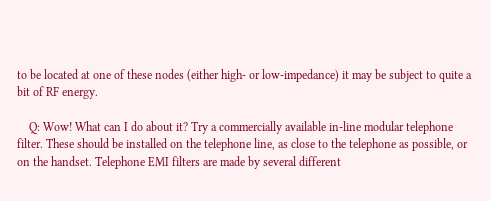to be located at one of these nodes (either high- or low-impedance) it may be subject to quite a bit of RF energy.

    Q: Wow! What can I do about it? Try a commercially available in-line modular telephone filter. These should be installed on the telephone line, as close to the telephone as possible, or on the handset. Telephone EMI filters are made by several different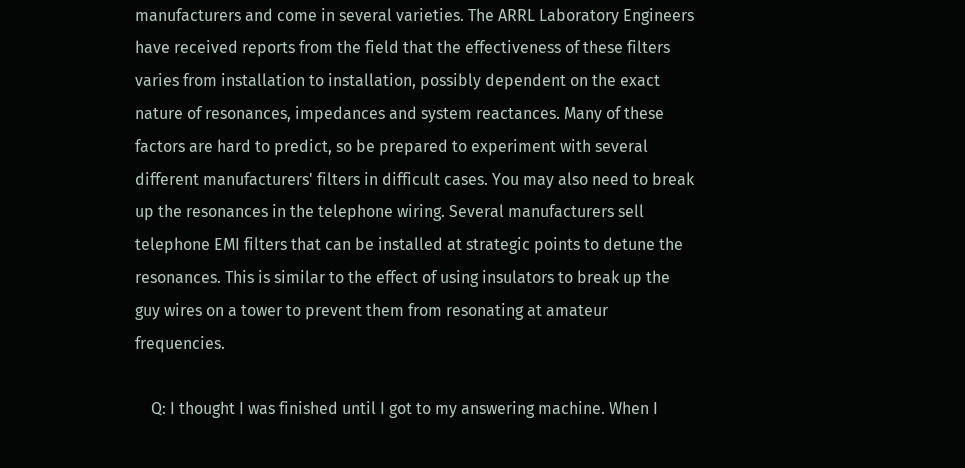manufacturers and come in several varieties. The ARRL Laboratory Engineers have received reports from the field that the effectiveness of these filters varies from installation to installation, possibly dependent on the exact nature of resonances, impedances and system reactances. Many of these factors are hard to predict, so be prepared to experiment with several different manufacturers' filters in difficult cases. You may also need to break up the resonances in the telephone wiring. Several manufacturers sell telephone EMI filters that can be installed at strategic points to detune the resonances. This is similar to the effect of using insulators to break up the guy wires on a tower to prevent them from resonating at amateur frequencies.

    Q: I thought I was finished until I got to my answering machine. When I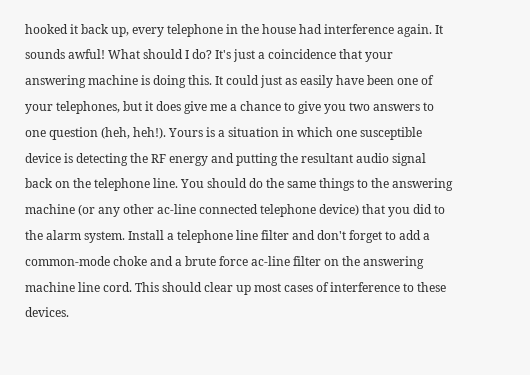hooked it back up, every telephone in the house had interference again. It sounds awful! What should I do? It's just a coincidence that your answering machine is doing this. It could just as easily have been one of your telephones, but it does give me a chance to give you two answers to one question (heh, heh!). Yours is a situation in which one susceptible device is detecting the RF energy and putting the resultant audio signal back on the telephone line. You should do the same things to the answering machine (or any other ac-line connected telephone device) that you did to the alarm system. Install a telephone line filter and don't forget to add a common-mode choke and a brute force ac-line filter on the answering machine line cord. This should clear up most cases of interference to these devices.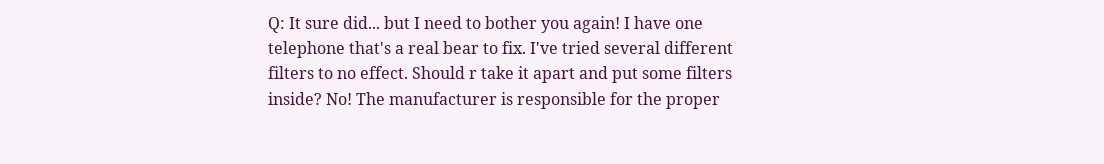Q: It sure did... but I need to bother you again! I have one telephone that's a real bear to fix. I've tried several different filters to no effect. Should r take it apart and put some filters inside? No! The manufacturer is responsible for the proper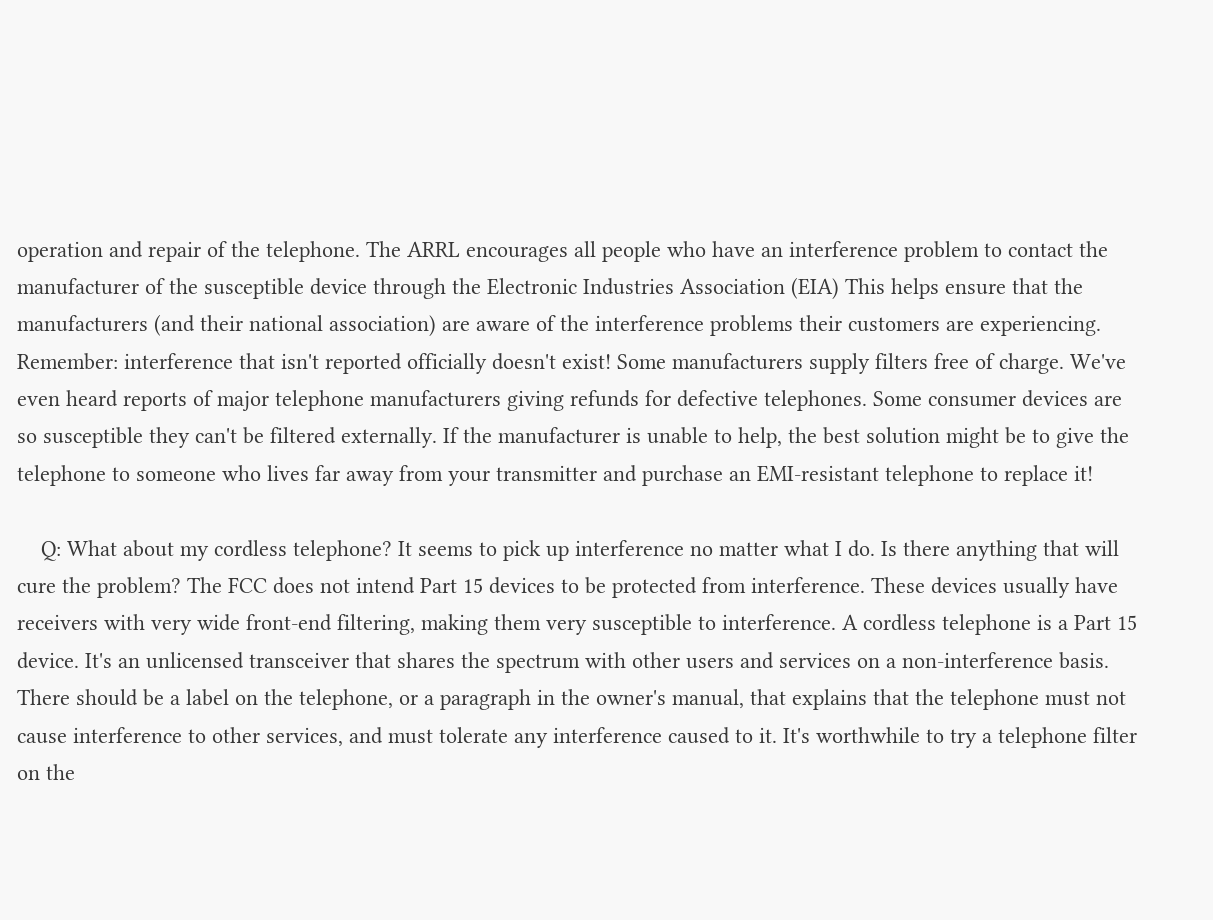operation and repair of the telephone. The ARRL encourages all people who have an interference problem to contact the manufacturer of the susceptible device through the Electronic Industries Association (EIA) This helps ensure that the manufacturers (and their national association) are aware of the interference problems their customers are experiencing. Remember: interference that isn't reported officially doesn't exist! Some manufacturers supply filters free of charge. We've even heard reports of major telephone manufacturers giving refunds for defective telephones. Some consumer devices are so susceptible they can't be filtered externally. If the manufacturer is unable to help, the best solution might be to give the telephone to someone who lives far away from your transmitter and purchase an EMI-resistant telephone to replace it!

    Q: What about my cordless telephone? It seems to pick up interference no matter what I do. Is there anything that will cure the problem? The FCC does not intend Part 15 devices to be protected from interference. These devices usually have receivers with very wide front-end filtering, making them very susceptible to interference. A cordless telephone is a Part 15 device. It's an unlicensed transceiver that shares the spectrum with other users and services on a non-interference basis. There should be a label on the telephone, or a paragraph in the owner's manual, that explains that the telephone must not cause interference to other services, and must tolerate any interference caused to it. It's worthwhile to try a telephone filter on the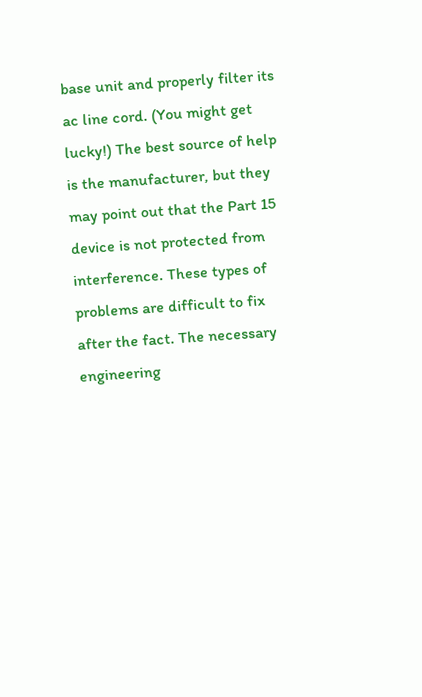base unit and properly filter its ac line cord. (You might get lucky!) The best source of help is the manufacturer, but they may point out that the Part 15 device is not protected from interference. These types of problems are difficult to fix after the fact. The necessary engineering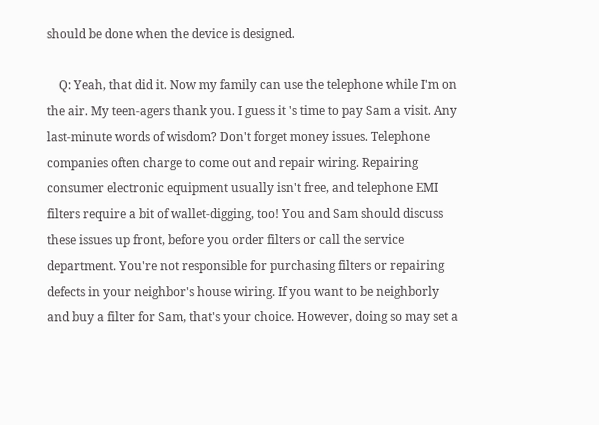should be done when the device is designed.

    Q: Yeah, that did it. Now my family can use the telephone while I'm on the air. My teen-agers thank you. I guess it 's time to pay Sam a visit. Any last-minute words of wisdom? Don't forget money issues. Telephone companies often charge to come out and repair wiring. Repairing consumer electronic equipment usually isn't free, and telephone EMI filters require a bit of wallet-digging, too! You and Sam should discuss these issues up front, before you order filters or call the service department. You're not responsible for purchasing filters or repairing defects in your neighbor's house wiring. If you want to be neighborly and buy a filter for Sam, that's your choice. However, doing so may set a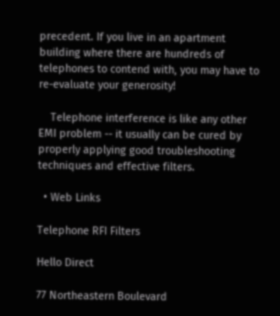precedent. If you live in an apartment building where there are hundreds of telephones to contend with, you may have to re-evaluate your generosity!

    Telephone interference is like any other EMI problem -- it usually can be cured by properly applying good troubleshooting techniques and effective filters.

  • Web Links

Telephone RFI Filters

Hello Direct

77 Northeastern Boulevard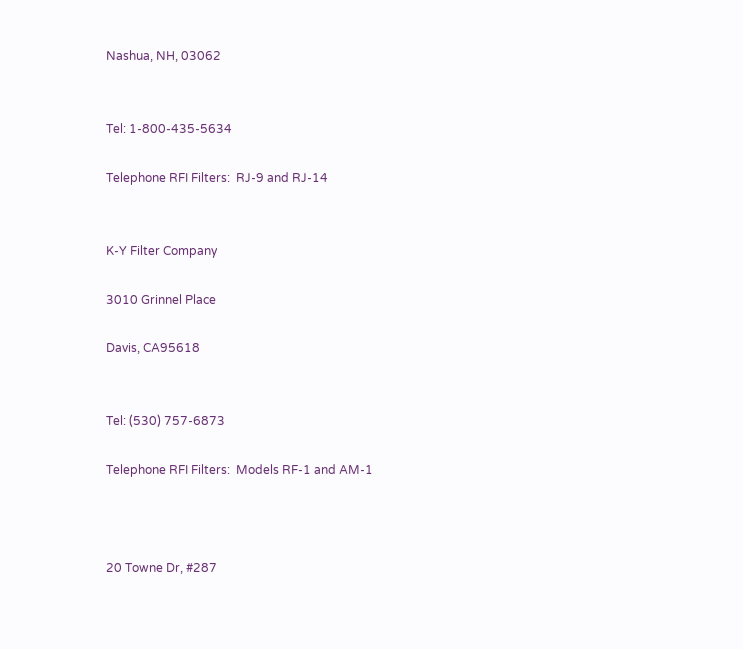Nashua, NH, 03062


Tel: 1-800-435-5634

Telephone RFI Filters:  RJ-9 and RJ-14


K-Y Filter Company

3010 Grinnel Place

Davis, CA95618


Tel: (530) 757-6873

Telephone RFI Filters:  Models RF-1 and AM-1



20 Towne Dr, #287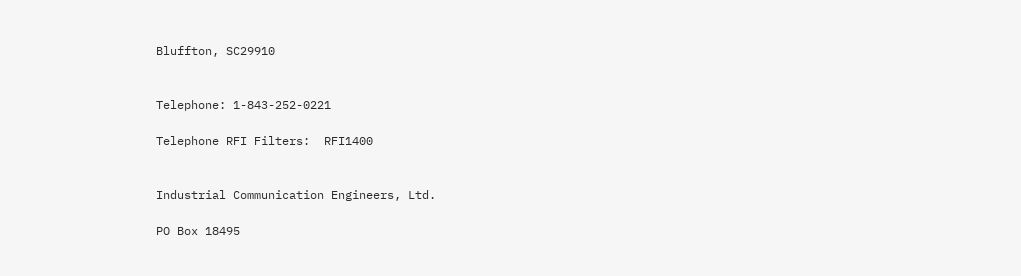Bluffton, SC29910


Telephone: 1-843-252-0221

Telephone RFI Filters:  RFI1400


Industrial Communication Engineers, Ltd.

PO Box 18495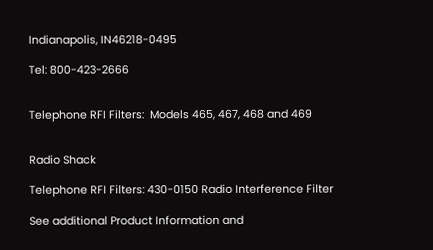Indianapolis, IN46218-0495

Tel: 800-423-2666


Telephone RFI Filters:  Models 465, 467, 468 and 469


Radio Shack

Telephone RFI Filters: 430-0150 Radio Interference Filter

See additional Product Information and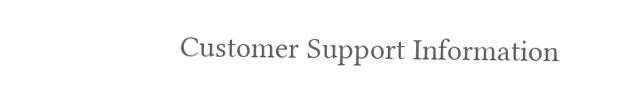Customer Support Information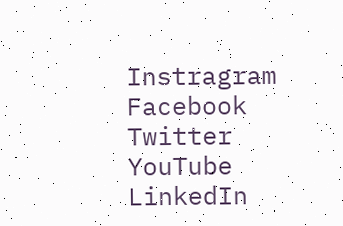Instragram     Facebook     Twitter     YouTube     LinkedIn